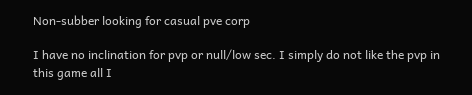Non-subber looking for casual pve corp

I have no inclination for pvp or null/low sec. I simply do not like the pvp in this game all I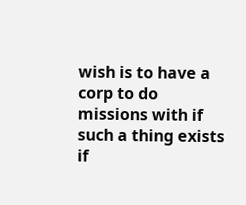wish is to have a corp to do missions with if such a thing exists if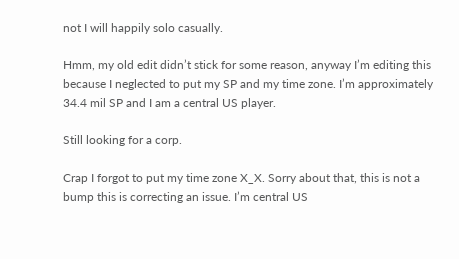not I will happily solo casually.

Hmm, my old edit didn’t stick for some reason, anyway I’m editing this because I neglected to put my SP and my time zone. I’m approximately 34.4 mil SP and I am a central US player.

Still looking for a corp.

Crap I forgot to put my time zone X_X. Sorry about that, this is not a bump this is correcting an issue. I’m central US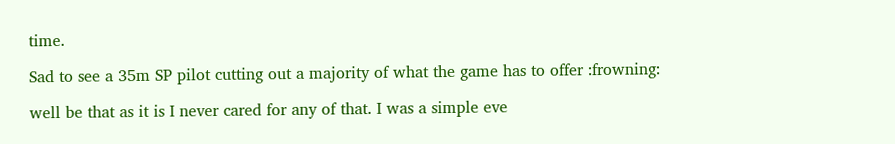time.

Sad to see a 35m SP pilot cutting out a majority of what the game has to offer :frowning:

well be that as it is I never cared for any of that. I was a simple eve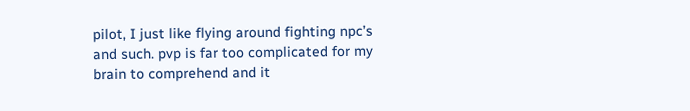pilot, I just like flying around fighting npc’s and such. pvp is far too complicated for my brain to comprehend and it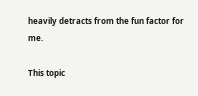heavily detracts from the fun factor for me.

This topic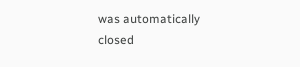was automatically closed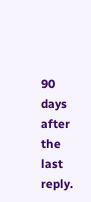90 days after the last reply.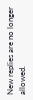New replies are no longer allowed.